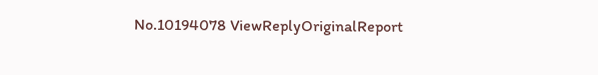No.10194078 ViewReplyOriginalReport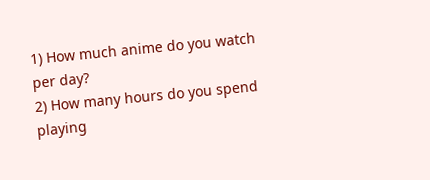1) How much anime do you watch per day?
2) How many hours do you spend playing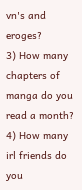vn's and eroges?
3) How many chapters of manga do you read a month?
4) How many irl friends do you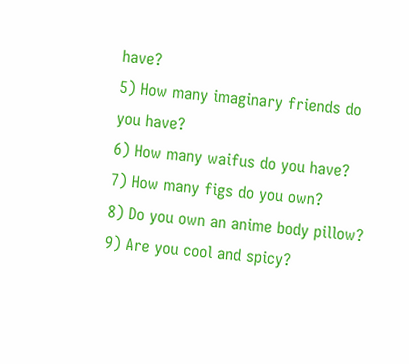have?
5) How many imaginary friends do you have?
6) How many waifus do you have?
7) How many figs do you own?
8) Do you own an anime body pillow?
9) Are you cool and spicy?